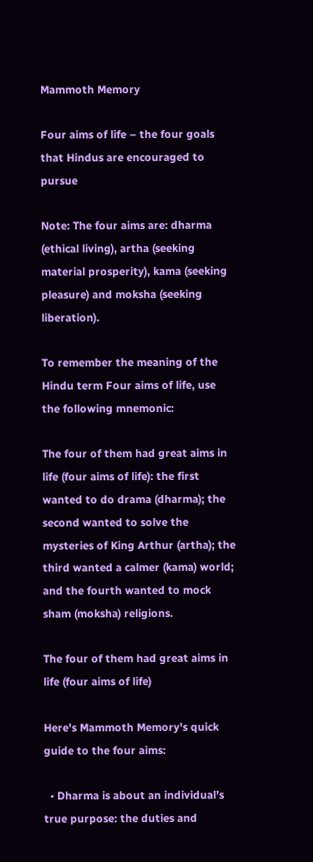Mammoth Memory

Four aims of life – the four goals that Hindus are encouraged to pursue

Note: The four aims are: dharma (ethical living), artha (seeking material prosperity), kama (seeking pleasure) and moksha (seeking liberation).

To remember the meaning of the Hindu term Four aims of life, use the following mnemonic:

The four of them had great aims in life (four aims of life): the first wanted to do drama (dharma); the second wanted to solve the mysteries of King Arthur (artha); the third wanted a calmer (kama) world; and the fourth wanted to mock sham (moksha) religions.

The four of them had great aims in life (four aims of life)

Here's Mammoth Memory's quick guide to the four aims:

  • Dharma is about an individual’s true purpose: the duties and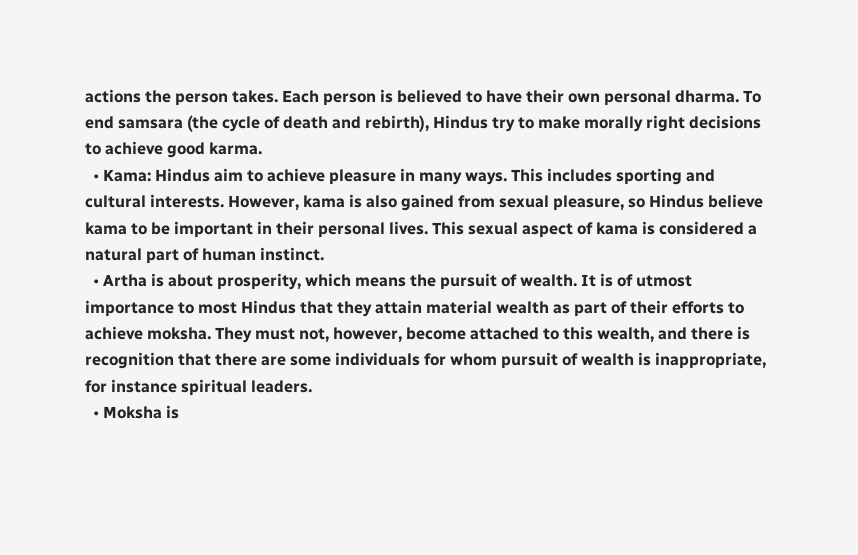actions the person takes. Each person is believed to have their own personal dharma. To end samsara (the cycle of death and rebirth), Hindus try to make morally right decisions to achieve good karma.
  • Kama: Hindus aim to achieve pleasure in many ways. This includes sporting and cultural interests. However, kama is also gained from sexual pleasure, so Hindus believe kama to be important in their personal lives. This sexual aspect of kama is considered a natural part of human instinct.
  • Artha is about prosperity, which means the pursuit of wealth. It is of utmost importance to most Hindus that they attain material wealth as part of their efforts to achieve moksha. They must not, however, become attached to this wealth, and there is recognition that there are some individuals for whom pursuit of wealth is inappropriate, for instance spiritual leaders.
  • Moksha is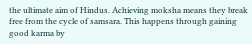the ultimate aim of Hindus. Achieving moksha means they break free from the cycle of samsara. This happens through gaining good karma by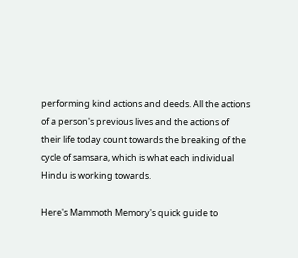performing kind actions and deeds. All the actions of a person's previous lives and the actions of their life today count towards the breaking of the cycle of samsara, which is what each individual Hindu is working towards.

Here's Mammoth Memory's quick guide to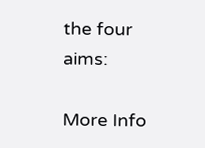the four aims:

More Info